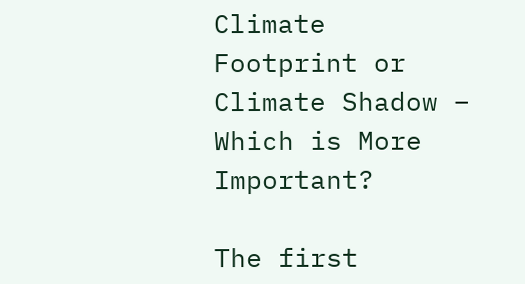Climate Footprint or Climate Shadow – Which is More Important?

The first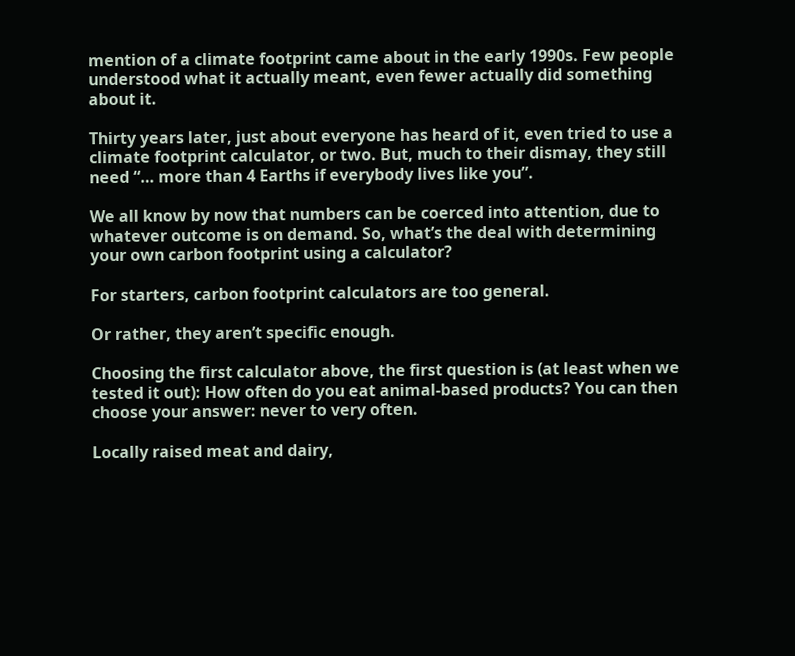mention of a climate footprint came about in the early 1990s. Few people understood what it actually meant, even fewer actually did something about it.

Thirty years later, just about everyone has heard of it, even tried to use a climate footprint calculator, or two. But, much to their dismay, they still need “… more than 4 Earths if everybody lives like you”.

We all know by now that numbers can be coerced into attention, due to whatever outcome is on demand. So, what’s the deal with determining your own carbon footprint using a calculator?

For starters, carbon footprint calculators are too general.

Or rather, they aren’t specific enough.

Choosing the first calculator above, the first question is (at least when we tested it out): How often do you eat animal-based products? You can then choose your answer: never to very often.

Locally raised meat and dairy,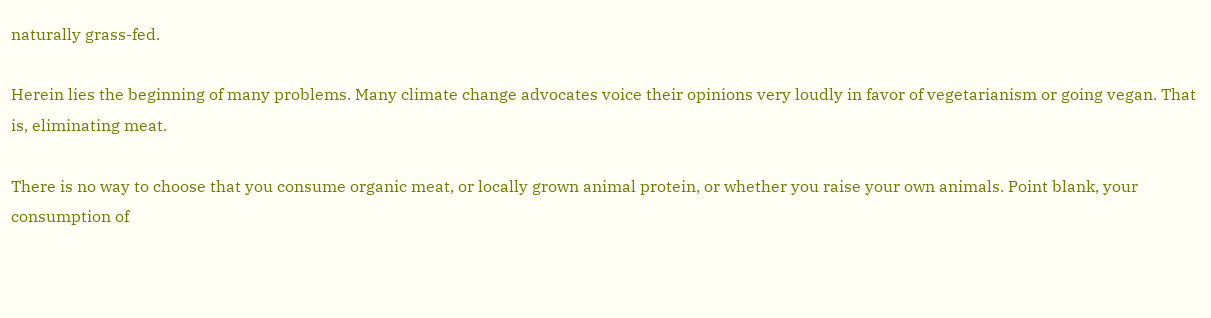naturally grass-fed.

Herein lies the beginning of many problems. Many climate change advocates voice their opinions very loudly in favor of vegetarianism or going vegan. That is, eliminating meat.

There is no way to choose that you consume organic meat, or locally grown animal protein, or whether you raise your own animals. Point blank, your consumption of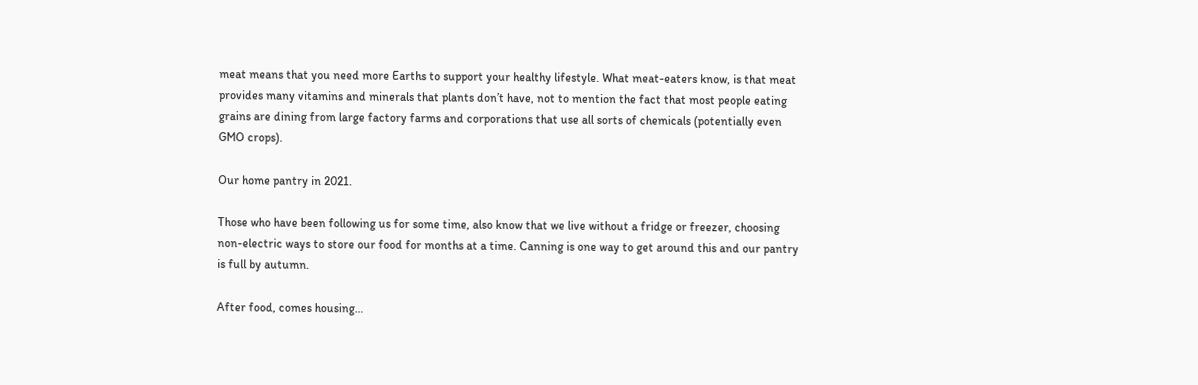meat means that you need more Earths to support your healthy lifestyle. What meat-eaters know, is that meat provides many vitamins and minerals that plants don’t have, not to mention the fact that most people eating grains are dining from large factory farms and corporations that use all sorts of chemicals (potentially even GMO crops).

Our home pantry in 2021.

Those who have been following us for some time, also know that we live without a fridge or freezer, choosing non-electric ways to store our food for months at a time. Canning is one way to get around this and our pantry is full by autumn.

After food, comes housing…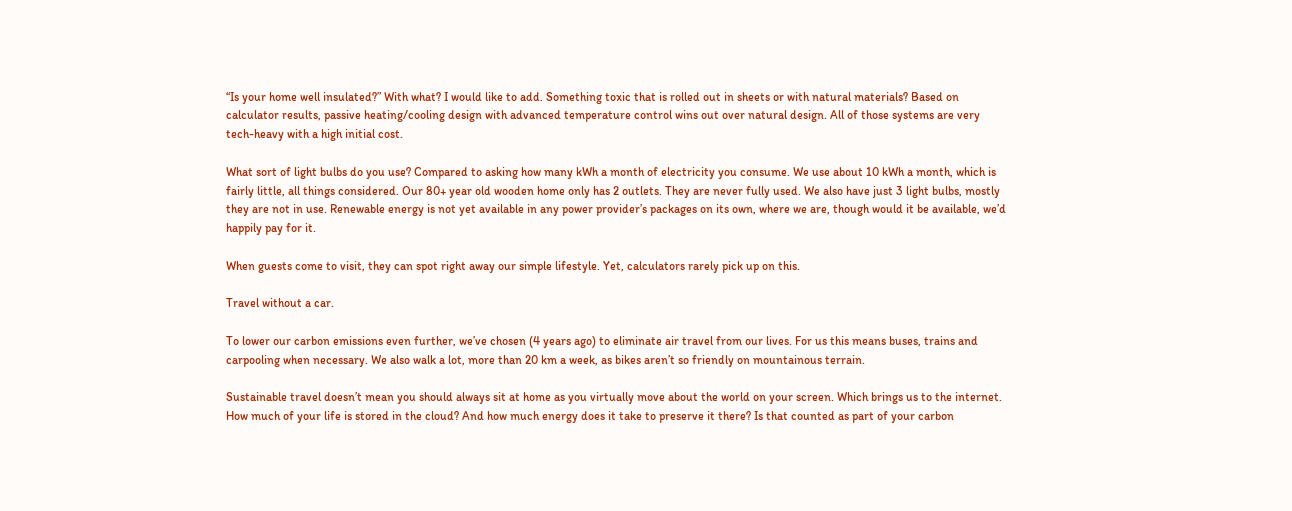“Is your home well insulated?” With what? I would like to add. Something toxic that is rolled out in sheets or with natural materials? Based on calculator results, passive heating/cooling design with advanced temperature control wins out over natural design. All of those systems are very tech-heavy with a high initial cost.

What sort of light bulbs do you use? Compared to asking how many kWh a month of electricity you consume. We use about 10 kWh a month, which is fairly little, all things considered. Our 80+ year old wooden home only has 2 outlets. They are never fully used. We also have just 3 light bulbs, mostly they are not in use. Renewable energy is not yet available in any power provider’s packages on its own, where we are, though would it be available, we’d happily pay for it.

When guests come to visit, they can spot right away our simple lifestyle. Yet, calculators rarely pick up on this.

Travel without a car.

To lower our carbon emissions even further, we’ve chosen (4 years ago) to eliminate air travel from our lives. For us this means buses, trains and carpooling when necessary. We also walk a lot, more than 20 km a week, as bikes aren’t so friendly on mountainous terrain.

Sustainable travel doesn’t mean you should always sit at home as you virtually move about the world on your screen. Which brings us to the internet. How much of your life is stored in the cloud? And how much energy does it take to preserve it there? Is that counted as part of your carbon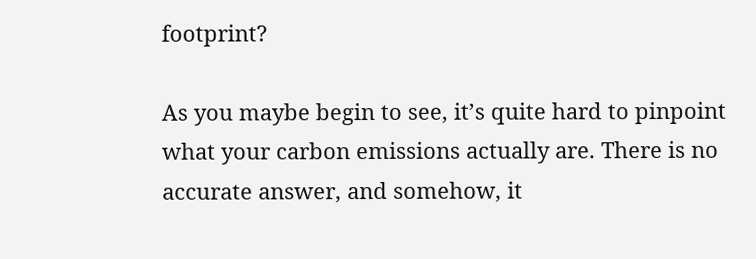footprint?

As you maybe begin to see, it’s quite hard to pinpoint what your carbon emissions actually are. There is no accurate answer, and somehow, it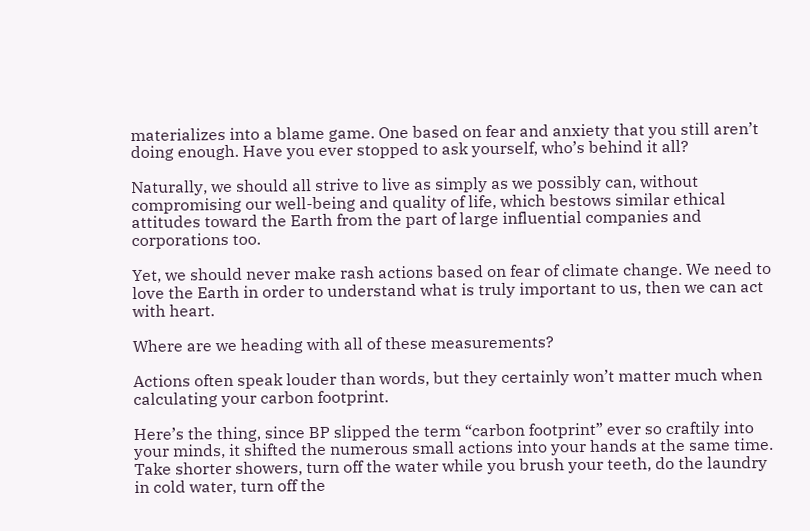materializes into a blame game. One based on fear and anxiety that you still aren’t doing enough. Have you ever stopped to ask yourself, who’s behind it all?

Naturally, we should all strive to live as simply as we possibly can, without compromising our well-being and quality of life, which bestows similar ethical attitudes toward the Earth from the part of large influential companies and corporations too.

Yet, we should never make rash actions based on fear of climate change. We need to love the Earth in order to understand what is truly important to us, then we can act with heart.

Where are we heading with all of these measurements?

Actions often speak louder than words, but they certainly won’t matter much when calculating your carbon footprint.

Here’s the thing, since BP slipped the term “carbon footprint” ever so craftily into your minds, it shifted the numerous small actions into your hands at the same time. Take shorter showers, turn off the water while you brush your teeth, do the laundry in cold water, turn off the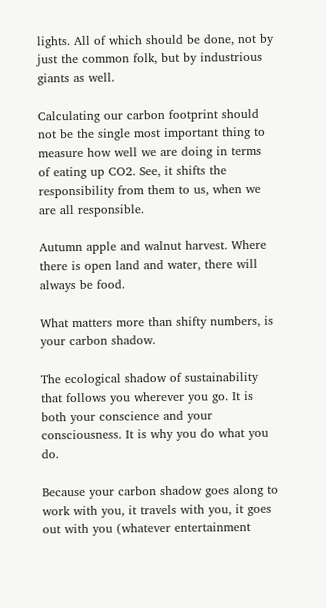lights. All of which should be done, not by just the common folk, but by industrious giants as well.

Calculating our carbon footprint should not be the single most important thing to measure how well we are doing in terms of eating up CO2. See, it shifts the responsibility from them to us, when we are all responsible.

Autumn apple and walnut harvest. Where there is open land and water, there will always be food.

What matters more than shifty numbers, is your carbon shadow.

The ecological shadow of sustainability that follows you wherever you go. It is both your conscience and your consciousness. It is why you do what you do.

Because your carbon shadow goes along to work with you, it travels with you, it goes out with you (whatever entertainment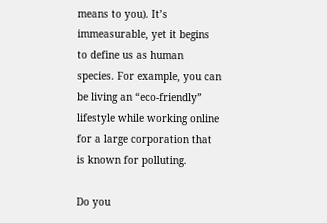means to you). It’s immeasurable, yet it begins to define us as human species. For example, you can be living an “eco-friendly” lifestyle while working online for a large corporation that is known for polluting.

Do you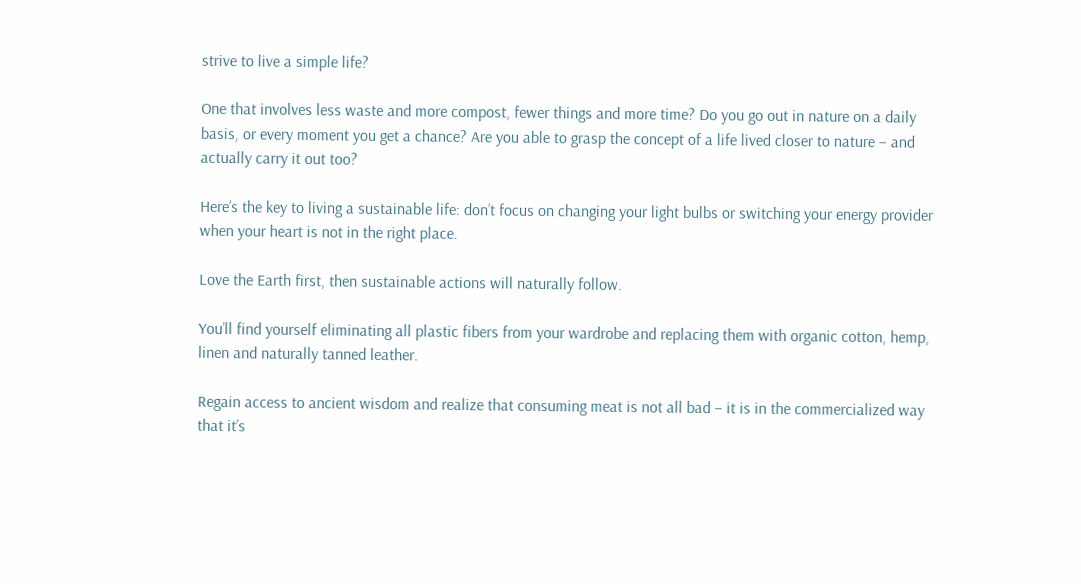strive to live a simple life?

One that involves less waste and more compost, fewer things and more time? Do you go out in nature on a daily basis, or every moment you get a chance? Are you able to grasp the concept of a life lived closer to nature – and actually carry it out too?

Here’s the key to living a sustainable life: don’t focus on changing your light bulbs or switching your energy provider when your heart is not in the right place.

Love the Earth first, then sustainable actions will naturally follow.

You’ll find yourself eliminating all plastic fibers from your wardrobe and replacing them with organic cotton, hemp, linen and naturally tanned leather.

Regain access to ancient wisdom and realize that consuming meat is not all bad – it is in the commercialized way that it’s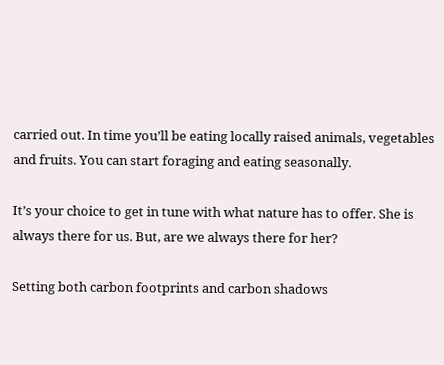carried out. In time you’ll be eating locally raised animals, vegetables and fruits. You can start foraging and eating seasonally.

It’s your choice to get in tune with what nature has to offer. She is always there for us. But, are we always there for her?

Setting both carbon footprints and carbon shadows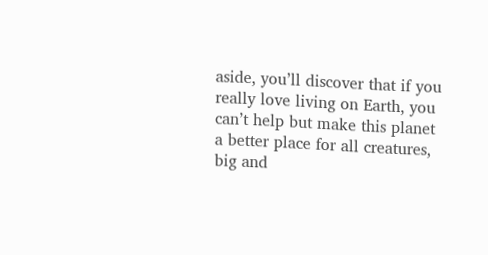aside, you’ll discover that if you really love living on Earth, you can’t help but make this planet a better place for all creatures, big and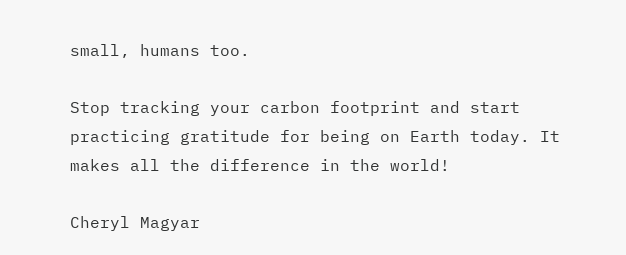small, humans too.

Stop tracking your carbon footprint and start practicing gratitude for being on Earth today. It makes all the difference in the world!

Cheryl Magyar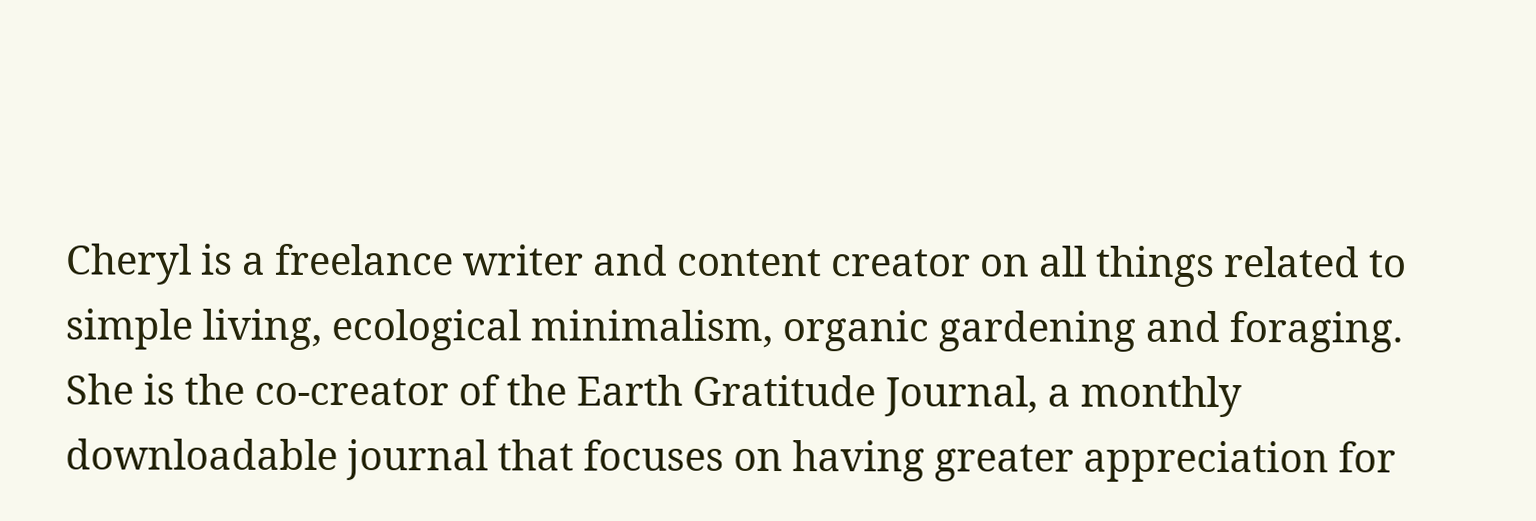Cheryl is a freelance writer and content creator on all things related to simple living, ecological minimalism, organic gardening and foraging. She is the co-creator of the Earth Gratitude Journal, a monthly downloadable journal that focuses on having greater appreciation for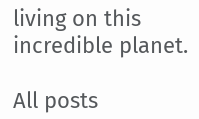living on this incredible planet.

All posts